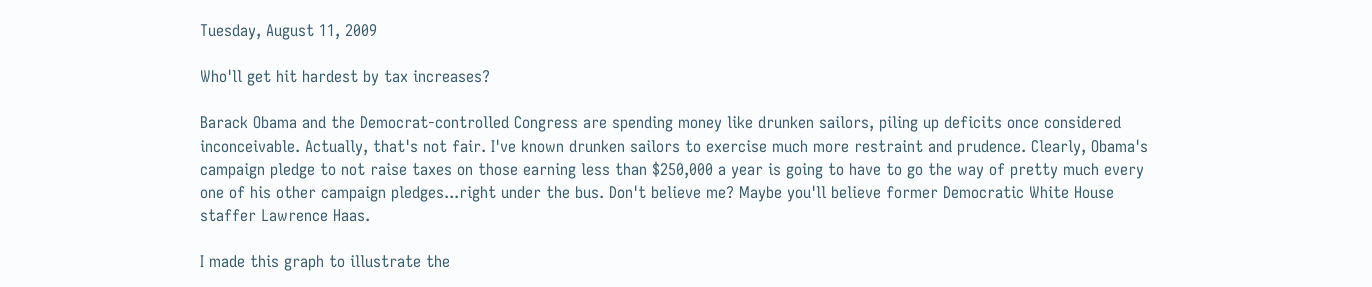Tuesday, August 11, 2009

Who'll get hit hardest by tax increases?

Barack Obama and the Democrat-controlled Congress are spending money like drunken sailors, piling up deficits once considered inconceivable. Actually, that's not fair. I've known drunken sailors to exercise much more restraint and prudence. Clearly, Obama's campaign pledge to not raise taxes on those earning less than $250,000 a year is going to have to go the way of pretty much every one of his other campaign pledges...right under the bus. Don't believe me? Maybe you'll believe former Democratic White House staffer Lawrence Haas.

I made this graph to illustrate the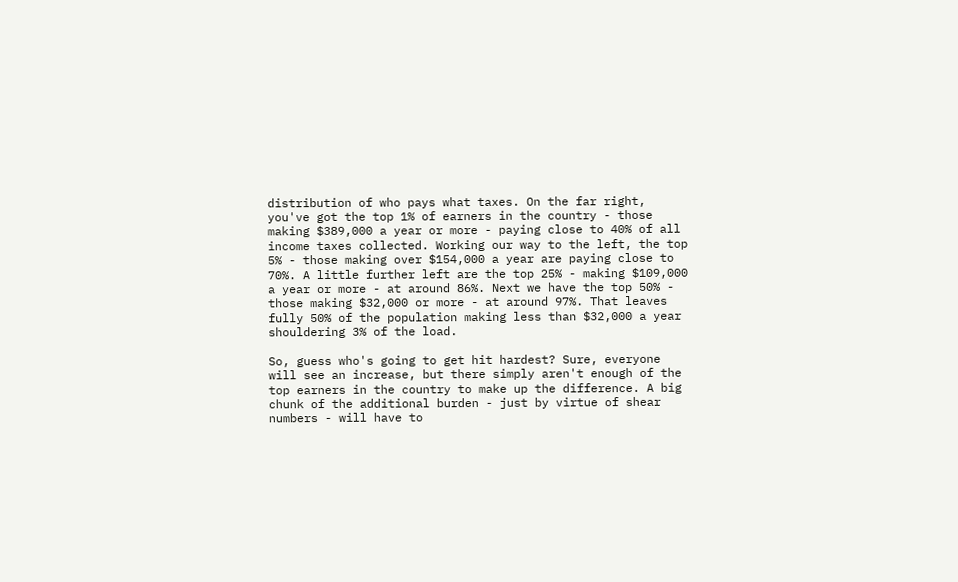distribution of who pays what taxes. On the far right, you've got the top 1% of earners in the country - those making $389,000 a year or more - paying close to 40% of all income taxes collected. Working our way to the left, the top 5% - those making over $154,000 a year are paying close to 70%. A little further left are the top 25% - making $109,000 a year or more - at around 86%. Next we have the top 50% - those making $32,000 or more - at around 97%. That leaves fully 50% of the population making less than $32,000 a year shouldering 3% of the load.

So, guess who's going to get hit hardest? Sure, everyone will see an increase, but there simply aren't enough of the top earners in the country to make up the difference. A big chunk of the additional burden - just by virtue of shear numbers - will have to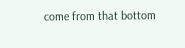come from that bottom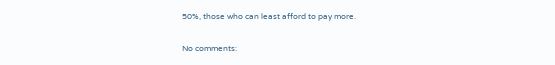50%, those who can least afford to pay more.

No comments: